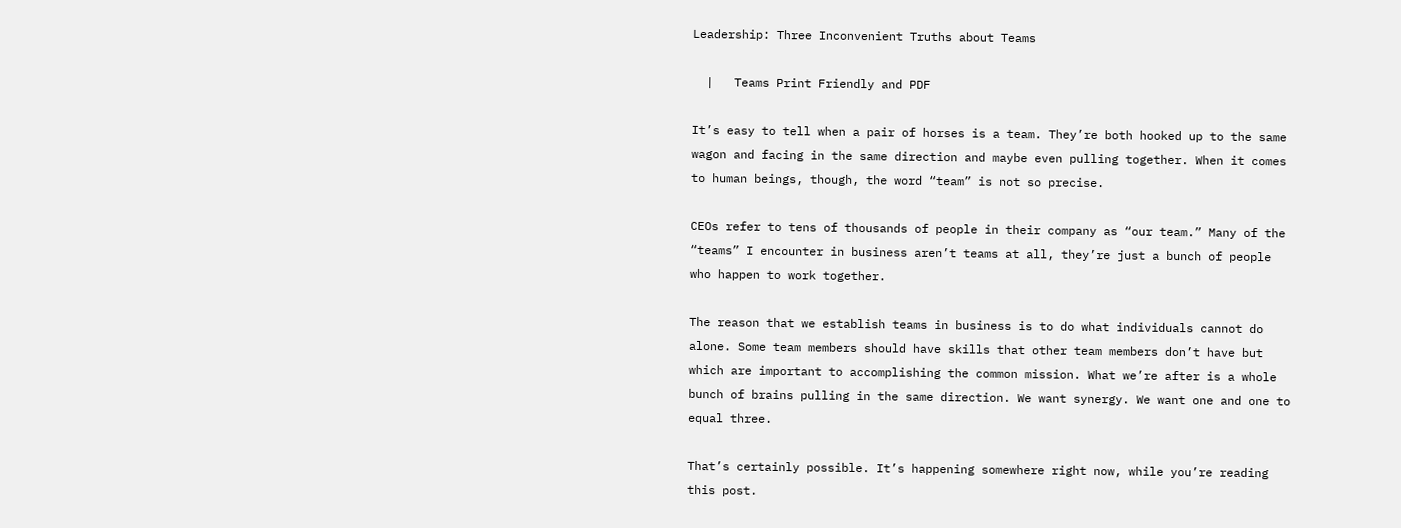Leadership: Three Inconvenient Truths about Teams

  |   Teams Print Friendly and PDF

It’s easy to tell when a pair of horses is a team. They’re both hooked up to the same wagon and facing in the same direction and maybe even pulling together. When it comes to human beings, though, the word “team” is not so precise.

CEOs refer to tens of thousands of people in their company as “our team.” Many of the “teams” I encounter in business aren’t teams at all, they’re just a bunch of people who happen to work together.

The reason that we establish teams in business is to do what individuals cannot do alone. Some team members should have skills that other team members don’t have but which are important to accomplishing the common mission. What we’re after is a whole bunch of brains pulling in the same direction. We want synergy. We want one and one to equal three.

That’s certainly possible. It’s happening somewhere right now, while you’re reading this post.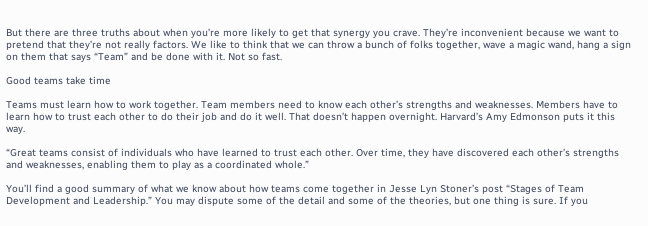But there are three truths about when you’re more likely to get that synergy you crave. They’re inconvenient because we want to pretend that they’re not really factors. We like to think that we can throw a bunch of folks together, wave a magic wand, hang a sign on them that says “Team” and be done with it. Not so fast.

Good teams take time

Teams must learn how to work together. Team members need to know each other’s strengths and weaknesses. Members have to learn how to trust each other to do their job and do it well. That doesn’t happen overnight. Harvard’s Amy Edmonson puts it this way.

“Great teams consist of individuals who have learned to trust each other. Over time, they have discovered each other’s strengths and weaknesses, enabling them to play as a coordinated whole.”

You’ll find a good summary of what we know about how teams come together in Jesse Lyn Stoner’s post “Stages of Team Development and Leadership.” You may dispute some of the detail and some of the theories, but one thing is sure. If you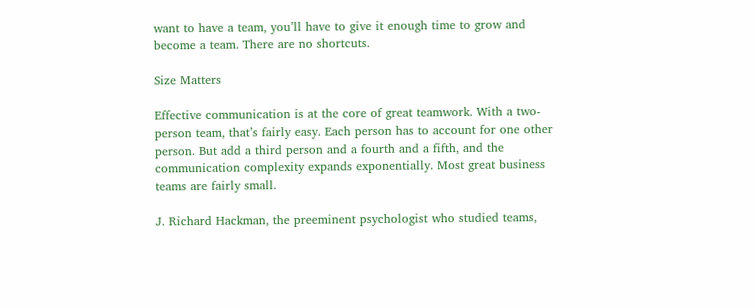want to have a team, you’ll have to give it enough time to grow and become a team. There are no shortcuts.

Size Matters

Effective communication is at the core of great teamwork. With a two-person team, that’s fairly easy. Each person has to account for one other person. But add a third person and a fourth and a fifth, and the communication complexity expands exponentially. Most great business teams are fairly small.

J. Richard Hackman, the preeminent psychologist who studied teams,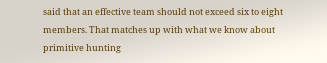said that an effective team should not exceed six to eight members. That matches up with what we know about primitive hunting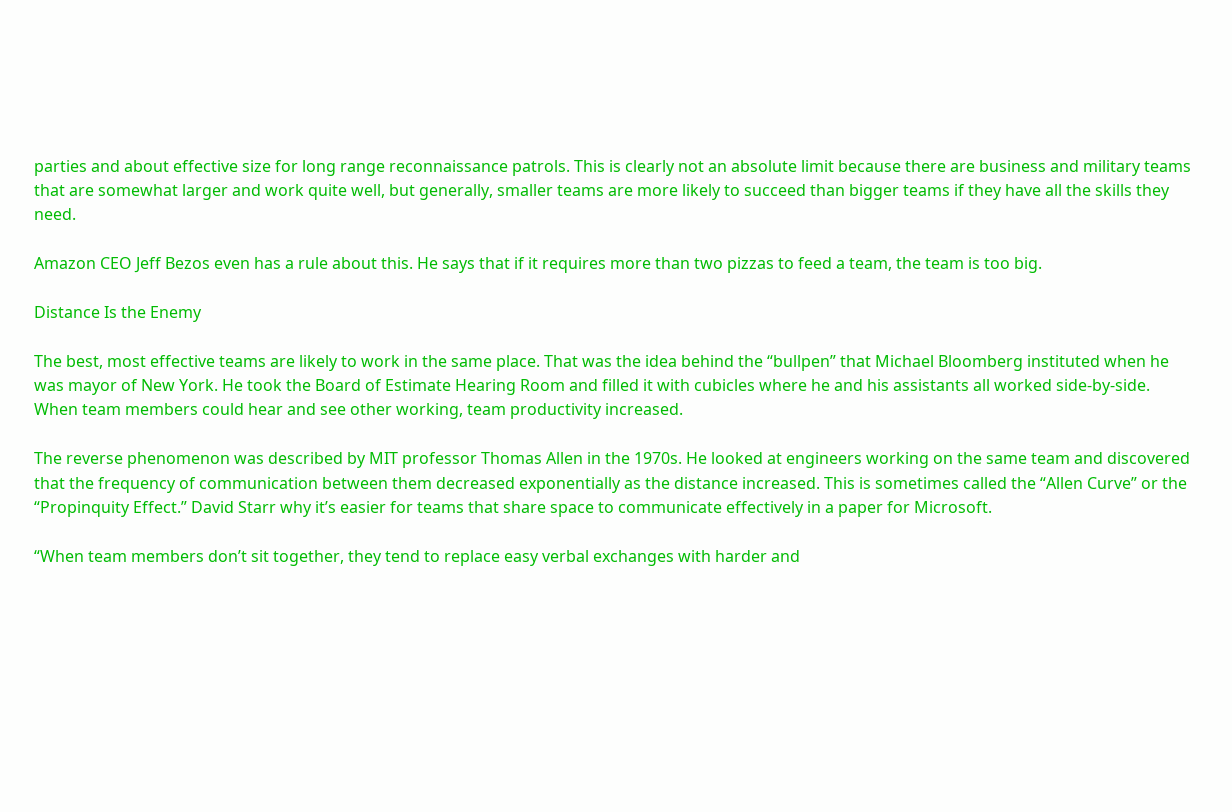parties and about effective size for long range reconnaissance patrols. This is clearly not an absolute limit because there are business and military teams that are somewhat larger and work quite well, but generally, smaller teams are more likely to succeed than bigger teams if they have all the skills they need.

Amazon CEO Jeff Bezos even has a rule about this. He says that if it requires more than two pizzas to feed a team, the team is too big.

Distance Is the Enemy

The best, most effective teams are likely to work in the same place. That was the idea behind the “bullpen” that Michael Bloomberg instituted when he was mayor of New York. He took the Board of Estimate Hearing Room and filled it with cubicles where he and his assistants all worked side-by-side. When team members could hear and see other working, team productivity increased.

The reverse phenomenon was described by MIT professor Thomas Allen in the 1970s. He looked at engineers working on the same team and discovered that the frequency of communication between them decreased exponentially as the distance increased. This is sometimes called the “Allen Curve” or the “Propinquity Effect.” David Starr why it’s easier for teams that share space to communicate effectively in a paper for Microsoft.

“When team members don’t sit together, they tend to replace easy verbal exchanges with harder and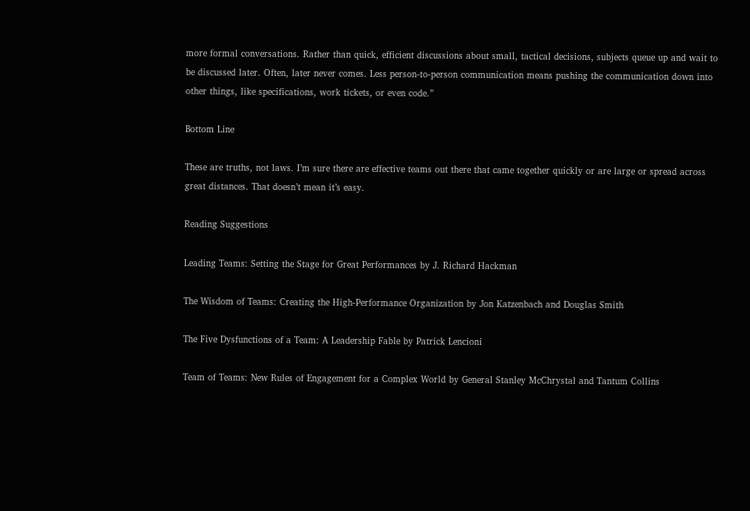more formal conversations. Rather than quick, efficient discussions about small, tactical decisions, subjects queue up and wait to be discussed later. Often, later never comes. Less person-to-person communication means pushing the communication down into other things, like specifications, work tickets, or even code.”

Bottom Line

These are truths, not laws. I’m sure there are effective teams out there that came together quickly or are large or spread across great distances. That doesn’t mean it’s easy.

Reading Suggestions

Leading Teams: Setting the Stage for Great Performances by J. Richard Hackman

The Wisdom of Teams: Creating the High-Performance Organization by Jon Katzenbach and Douglas Smith

The Five Dysfunctions of a Team: A Leadership Fable by Patrick Lencioni

Team of Teams: New Rules of Engagement for a Complex World by General Stanley McChrystal and Tantum Collins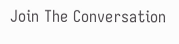Join The Conversation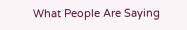What People Are Saying